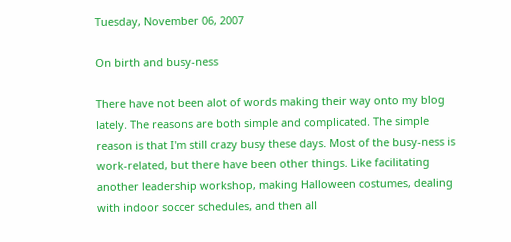Tuesday, November 06, 2007

On birth and busy-ness

There have not been alot of words making their way onto my blog lately. The reasons are both simple and complicated. The simple reason is that I'm still crazy busy these days. Most of the busy-ness is work-related, but there have been other things. Like facilitating another leadership workshop, making Halloween costumes, dealing with indoor soccer schedules, and then all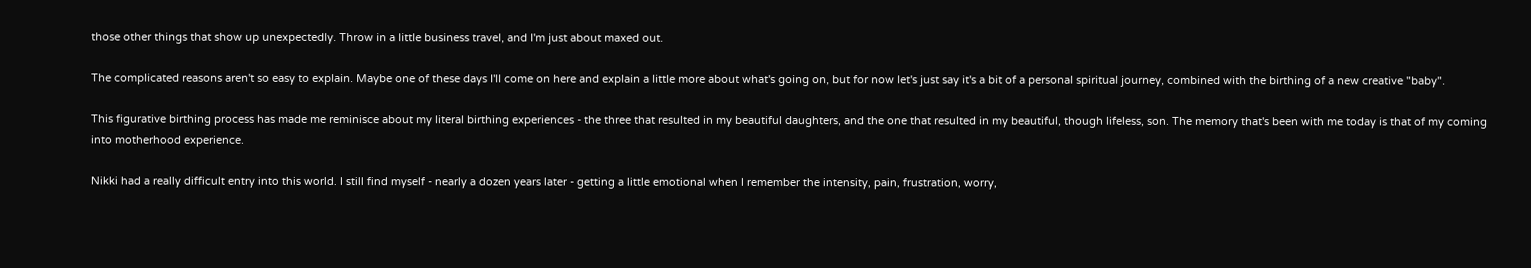those other things that show up unexpectedly. Throw in a little business travel, and I'm just about maxed out.

The complicated reasons aren't so easy to explain. Maybe one of these days I'll come on here and explain a little more about what's going on, but for now let's just say it's a bit of a personal spiritual journey, combined with the birthing of a new creative "baby".

This figurative birthing process has made me reminisce about my literal birthing experiences - the three that resulted in my beautiful daughters, and the one that resulted in my beautiful, though lifeless, son. The memory that's been with me today is that of my coming into motherhood experience.

Nikki had a really difficult entry into this world. I still find myself - nearly a dozen years later - getting a little emotional when I remember the intensity, pain, frustration, worry,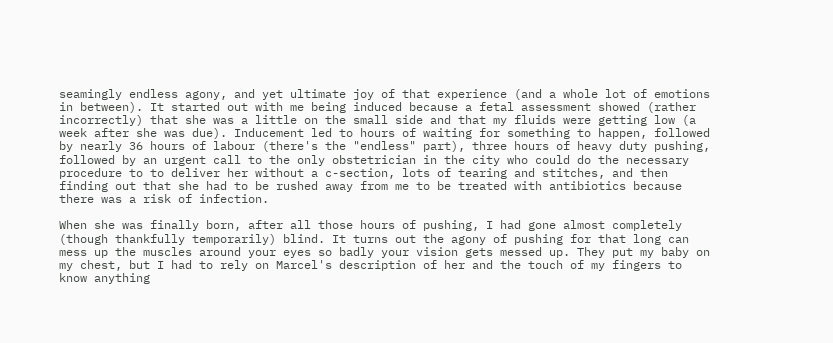seamingly endless agony, and yet ultimate joy of that experience (and a whole lot of emotions in between). It started out with me being induced because a fetal assessment showed (rather incorrectly) that she was a little on the small side and that my fluids were getting low (a week after she was due). Inducement led to hours of waiting for something to happen, followed by nearly 36 hours of labour (there's the "endless" part), three hours of heavy duty pushing, followed by an urgent call to the only obstetrician in the city who could do the necessary procedure to to deliver her without a c-section, lots of tearing and stitches, and then finding out that she had to be rushed away from me to be treated with antibiotics because there was a risk of infection.

When she was finally born, after all those hours of pushing, I had gone almost completely (though thankfully temporarily) blind. It turns out the agony of pushing for that long can mess up the muscles around your eyes so badly your vision gets messed up. They put my baby on my chest, but I had to rely on Marcel's description of her and the touch of my fingers to know anything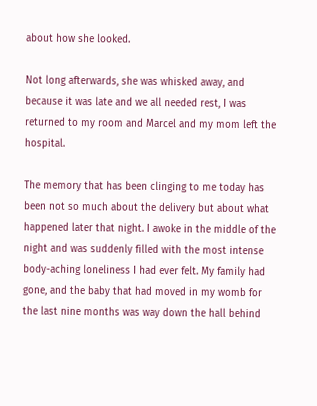about how she looked.

Not long afterwards, she was whisked away, and because it was late and we all needed rest, I was returned to my room and Marcel and my mom left the hospital.

The memory that has been clinging to me today has been not so much about the delivery but about what happened later that night. I awoke in the middle of the night and was suddenly filled with the most intense body-aching loneliness I had ever felt. My family had gone, and the baby that had moved in my womb for the last nine months was way down the hall behind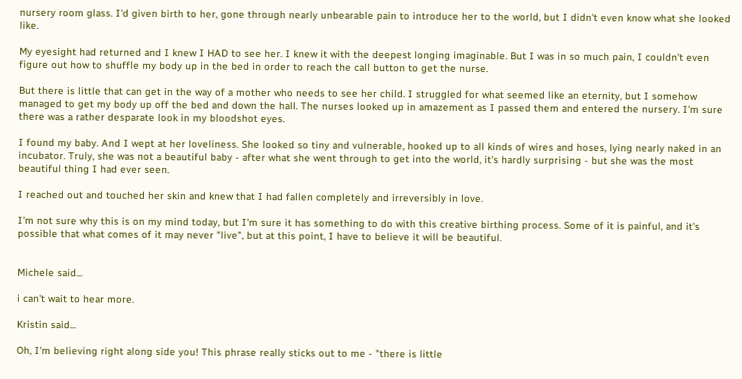nursery room glass. I'd given birth to her, gone through nearly unbearable pain to introduce her to the world, but I didn't even know what she looked like.

My eyesight had returned and I knew I HAD to see her. I knew it with the deepest longing imaginable. But I was in so much pain, I couldn't even figure out how to shuffle my body up in the bed in order to reach the call button to get the nurse.

But there is little that can get in the way of a mother who needs to see her child. I struggled for what seemed like an eternity, but I somehow managed to get my body up off the bed and down the hall. The nurses looked up in amazement as I passed them and entered the nursery. I'm sure there was a rather desparate look in my bloodshot eyes.

I found my baby. And I wept at her loveliness. She looked so tiny and vulnerable, hooked up to all kinds of wires and hoses, lying nearly naked in an incubator. Truly, she was not a beautiful baby - after what she went through to get into the world, it's hardly surprising - but she was the most beautiful thing I had ever seen.

I reached out and touched her skin and knew that I had fallen completely and irreversibly in love.

I'm not sure why this is on my mind today, but I'm sure it has something to do with this creative birthing process. Some of it is painful, and it's possible that what comes of it may never "live", but at this point, I have to believe it will be beautiful.


Michele said...

i can't wait to hear more.

Kristin said...

Oh, I'm believing right along side you! This phrase really sticks out to me - "there is little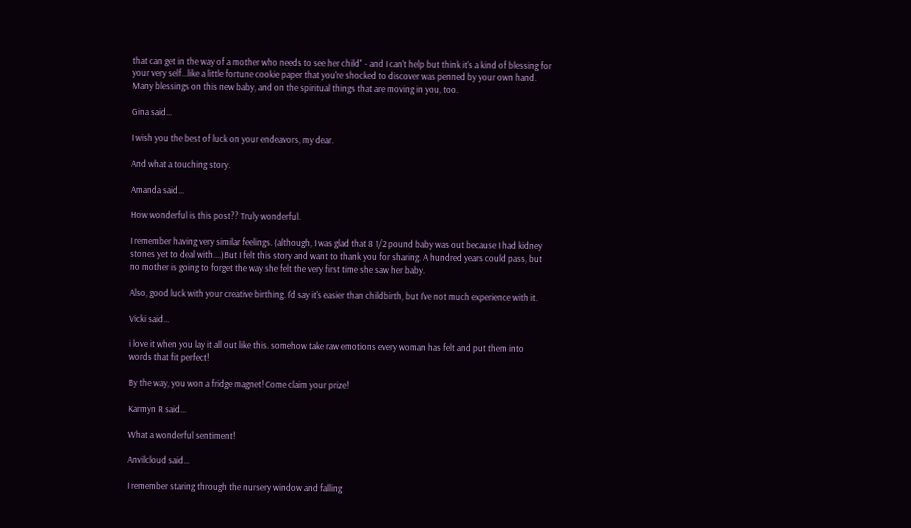that can get in the way of a mother who needs to see her child" - and I can't help but think it's a kind of blessing for your very self...like a little fortune cookie paper that you're shocked to discover was penned by your own hand. Many blessings on this new baby, and on the spiritual things that are moving in you, too.

Gina said...

I wish you the best of luck on your endeavors, my dear.

And what a touching story.

Amanda said...

How wonderful is this post?? Truly wonderful.

I remember having very similar feelings. (although, I was glad that 8 1/2 pound baby was out because I had kidney stones yet to deal with....)But I felt this story and want to thank you for sharing. A hundred years could pass, but no mother is going to forget the way she felt the very first time she saw her baby.

Also, good luck with your creative birthing. I'd say it's easier than childbirth, but I've not much experience with it.

Vicki said...

i love it when you lay it all out like this. somehow take raw emotions every woman has felt and put them into words that fit perfect!

By the way, you won a fridge magnet! Come claim your prize!

Karmyn R said...

What a wonderful sentiment!

Anvilcloud said...

I remember staring through the nursery window and falling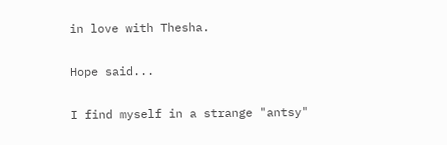in love with Thesha.

Hope said...

I find myself in a strange "antsy"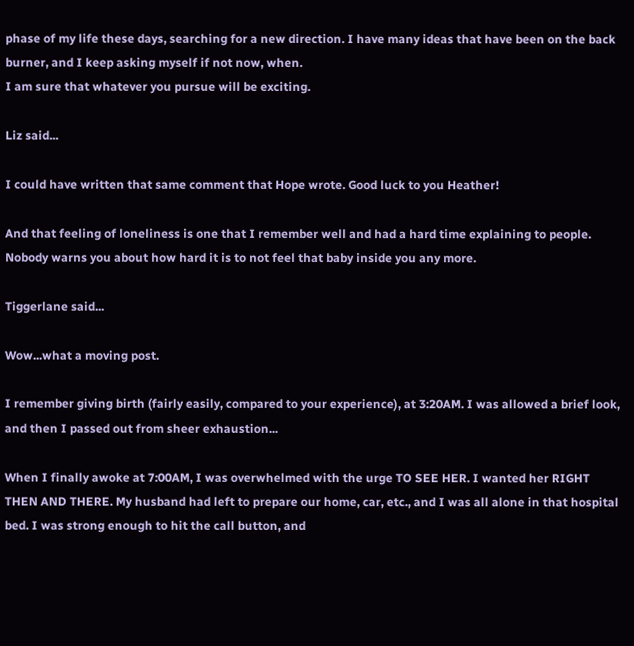phase of my life these days, searching for a new direction. I have many ideas that have been on the back burner, and I keep asking myself if not now, when.
I am sure that whatever you pursue will be exciting.

Liz said...

I could have written that same comment that Hope wrote. Good luck to you Heather!

And that feeling of loneliness is one that I remember well and had a hard time explaining to people. Nobody warns you about how hard it is to not feel that baby inside you any more.

Tiggerlane said...

Wow...what a moving post.

I remember giving birth (fairly easily, compared to your experience), at 3:20AM. I was allowed a brief look, and then I passed out from sheer exhaustion...

When I finally awoke at 7:00AM, I was overwhelmed with the urge TO SEE HER. I wanted her RIGHT THEN AND THERE. My husband had left to prepare our home, car, etc., and I was all alone in that hospital bed. I was strong enough to hit the call button, and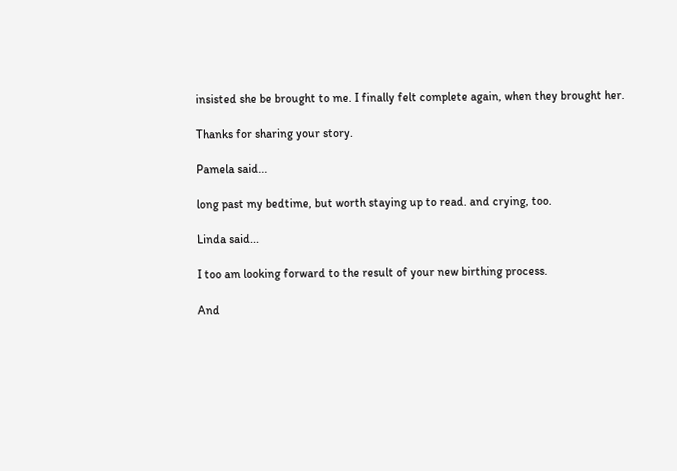insisted she be brought to me. I finally felt complete again, when they brought her.

Thanks for sharing your story.

Pamela said...

long past my bedtime, but worth staying up to read. and crying, too.

Linda said...

I too am looking forward to the result of your new birthing process.

And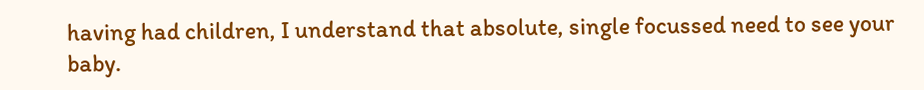having had children, I understand that absolute, single focussed need to see your baby.